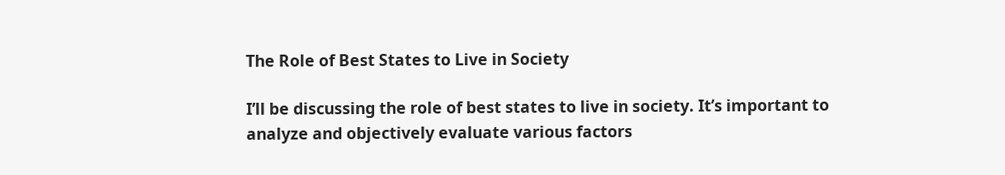The Role of Best States to Live in Society

I’ll be discussing the role of best states to live in society. It’s important to analyze and objectively evaluate various factors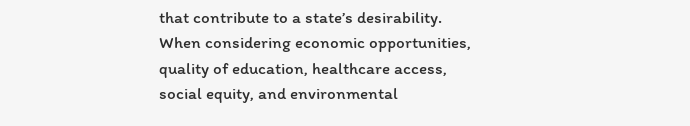that contribute to a state’s desirability. When considering economic opportunities, quality of education, healthcare access, social equity, and environmental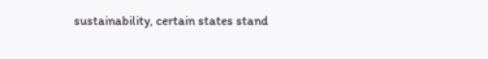sustainability, certain states stand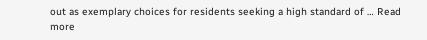out as exemplary choices for residents seeking a high standard of … Read more